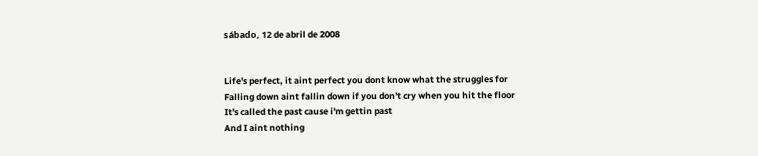sábado, 12 de abril de 2008


Life's perfect, it aint perfect you dont know what the struggles for
Falling down aint fallin down if you don't cry when you hit the floor
It's called the past cause i'm gettin past
And I aint nothing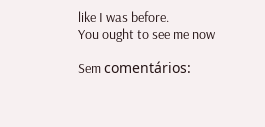like I was before.
You ought to see me now

Sem comentários: